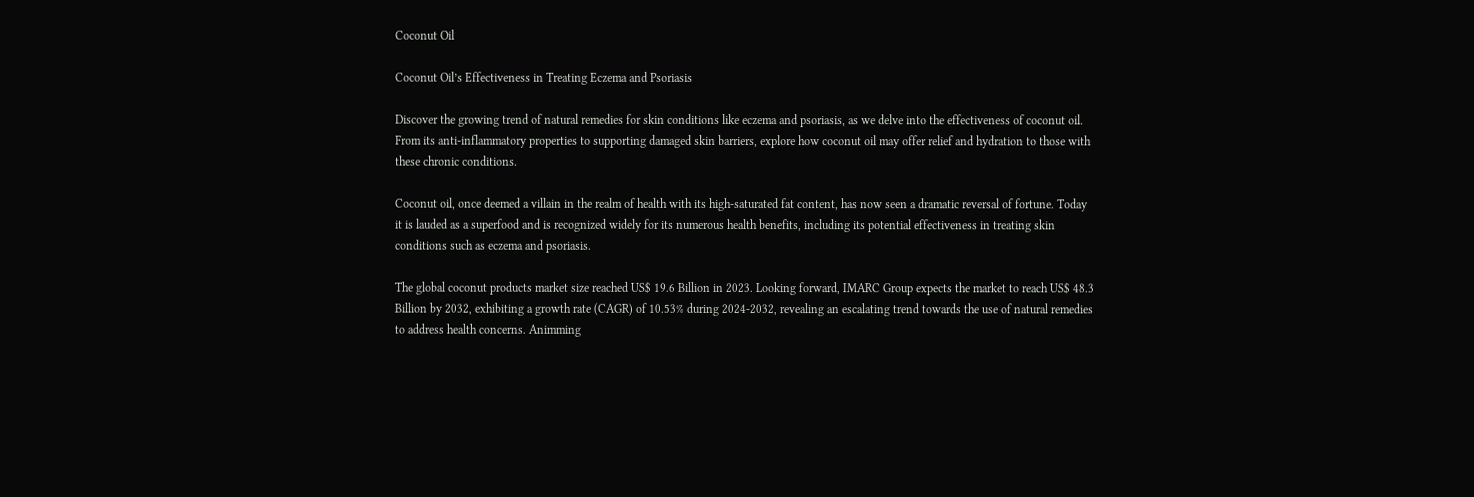Coconut Oil

Coconut Oil’s Effectiveness in Treating Eczema and Psoriasis

Discover the growing trend of natural remedies for skin conditions like eczema and psoriasis, as we delve into the effectiveness of coconut oil. From its anti-inflammatory properties to supporting damaged skin barriers, explore how coconut oil may offer relief and hydration to those with these chronic conditions.

Coconut oil, once deemed a villain in the realm of health with its high-saturated fat content, has now seen a dramatic reversal of fortune. Today it is lauded as a superfood and is recognized widely for its numerous health benefits, including its potential effectiveness in treating skin conditions such as eczema and psoriasis.

The global coconut products market size reached US$ 19.6 Billion in 2023. Looking forward, IMARC Group expects the market to reach US$ 48.3 Billion by 2032, exhibiting a growth rate (CAGR) of 10.53% during 2024-2032, revealing an escalating trend towards the use of natural remedies to address health concerns. Animming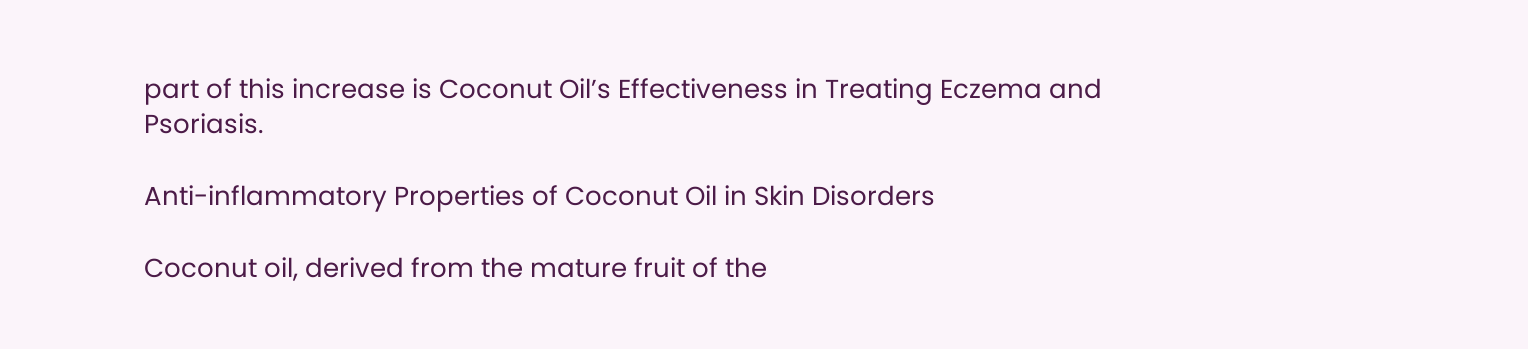part of this increase is Coconut Oil’s Effectiveness in Treating Eczema and Psoriasis.

Anti-inflammatory Properties of Coconut Oil in Skin Disorders

Coconut oil, derived from the mature fruit of the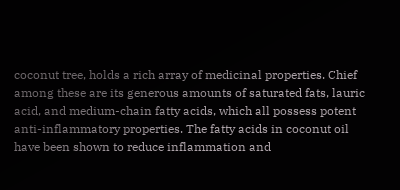coconut tree, holds a rich array of medicinal properties. Chief among these are its generous amounts of saturated fats, lauric acid, and medium-chain fatty acids, which all possess potent anti-inflammatory properties. The fatty acids in coconut oil have been shown to reduce inflammation and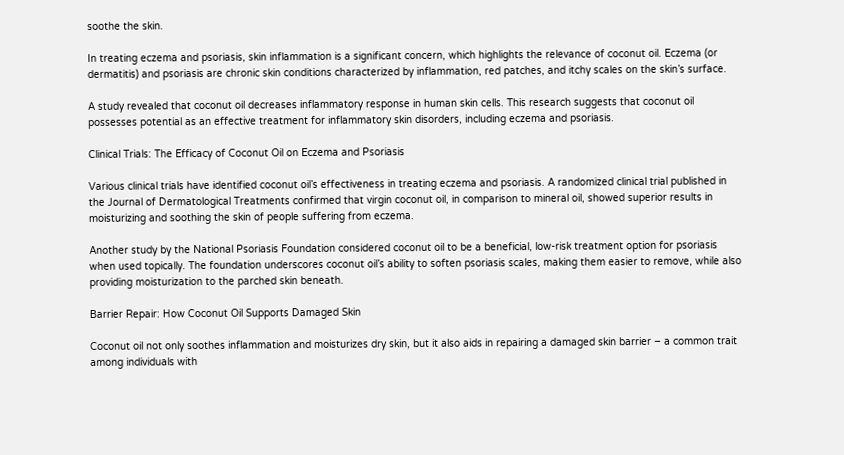soothe the skin.

In treating eczema and psoriasis, skin inflammation is a significant concern, which highlights the relevance of coconut oil. Eczema (or dermatitis) and psoriasis are chronic skin conditions characterized by inflammation, red patches, and itchy scales on the skin’s surface.

A study revealed that coconut oil decreases inflammatory response in human skin cells. This research suggests that coconut oil possesses potential as an effective treatment for inflammatory skin disorders, including eczema and psoriasis.

Clinical Trials: The Efficacy of Coconut Oil on Eczema and Psoriasis

Various clinical trials have identified coconut oil’s effectiveness in treating eczema and psoriasis. A randomized clinical trial published in the Journal of Dermatological Treatments confirmed that virgin coconut oil, in comparison to mineral oil, showed superior results in moisturizing and soothing the skin of people suffering from eczema.

Another study by the National Psoriasis Foundation considered coconut oil to be a beneficial, low-risk treatment option for psoriasis when used topically. The foundation underscores coconut oil’s ability to soften psoriasis scales, making them easier to remove, while also providing moisturization to the parched skin beneath.

Barrier Repair: How Coconut Oil Supports Damaged Skin

Coconut oil not only soothes inflammation and moisturizes dry skin, but it also aids in repairing a damaged skin barrier – a common trait among individuals with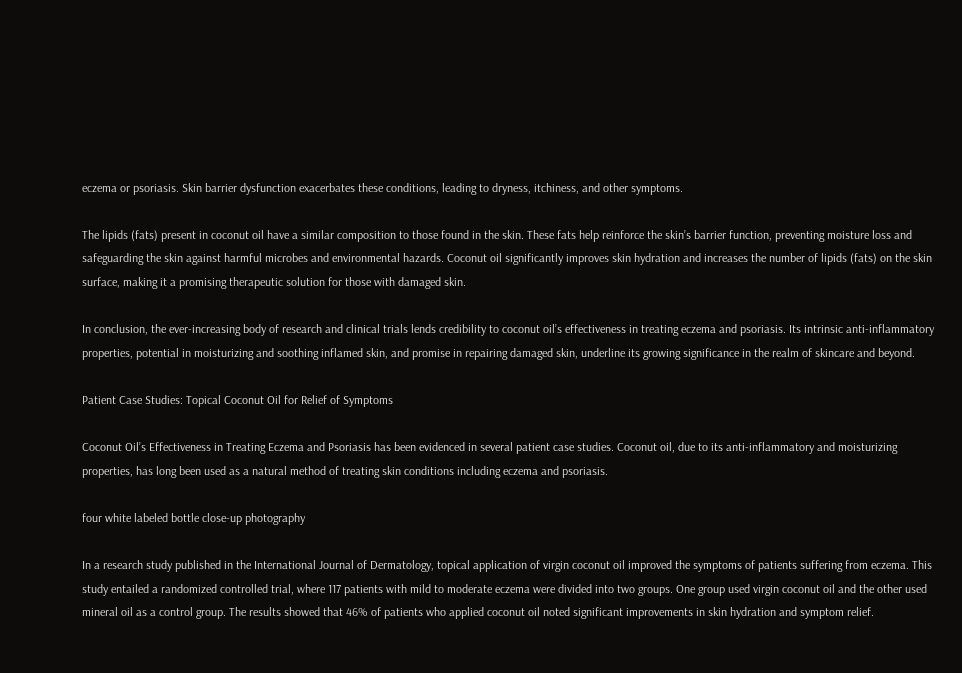eczema or psoriasis. Skin barrier dysfunction exacerbates these conditions, leading to dryness, itchiness, and other symptoms.

The lipids (fats) present in coconut oil have a similar composition to those found in the skin. These fats help reinforce the skin’s barrier function, preventing moisture loss and safeguarding the skin against harmful microbes and environmental hazards. Coconut oil significantly improves skin hydration and increases the number of lipids (fats) on the skin surface, making it a promising therapeutic solution for those with damaged skin.

In conclusion, the ever-increasing body of research and clinical trials lends credibility to coconut oil’s effectiveness in treating eczema and psoriasis. Its intrinsic anti-inflammatory properties, potential in moisturizing and soothing inflamed skin, and promise in repairing damaged skin, underline its growing significance in the realm of skincare and beyond.

Patient Case Studies: Topical Coconut Oil for Relief of Symptoms

Coconut Oil’s Effectiveness in Treating Eczema and Psoriasis has been evidenced in several patient case studies. Coconut oil, due to its anti-inflammatory and moisturizing properties, has long been used as a natural method of treating skin conditions including eczema and psoriasis.

four white labeled bottle close-up photography

In a research study published in the International Journal of Dermatology, topical application of virgin coconut oil improved the symptoms of patients suffering from eczema. This study entailed a randomized controlled trial, where 117 patients with mild to moderate eczema were divided into two groups. One group used virgin coconut oil and the other used mineral oil as a control group. The results showed that 46% of patients who applied coconut oil noted significant improvements in skin hydration and symptom relief.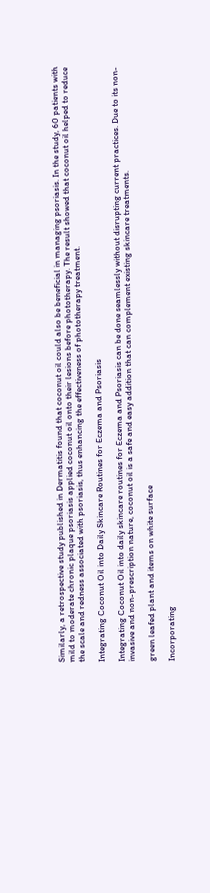Similarly, a retrospective study published in Dermatitis found that coconut oil could also be beneficial in managing psoriasis. In the study, 60 patients with mild to moderate chronic plaque psoriasis applied coconut oil onto their lesions before phototherapy. The result showed that coconut oil helped to reduce the scale and redness associated with psoriasis, thus enhancing the effectiveness of phototherapy treatment.

Integrating Coconut Oil into Daily Skincare Routines for Eczema and Psoriasis

Integrating Coconut Oil into daily skincare routines for Eczema and Psoriasis can be done seamlessly without disrupting current practices. Due to its non-invasive and non-prescription nature, coconut oil is a safe and easy addition that can complement existing skincare treatments.

green leafed plant and items on white surface

Incorporating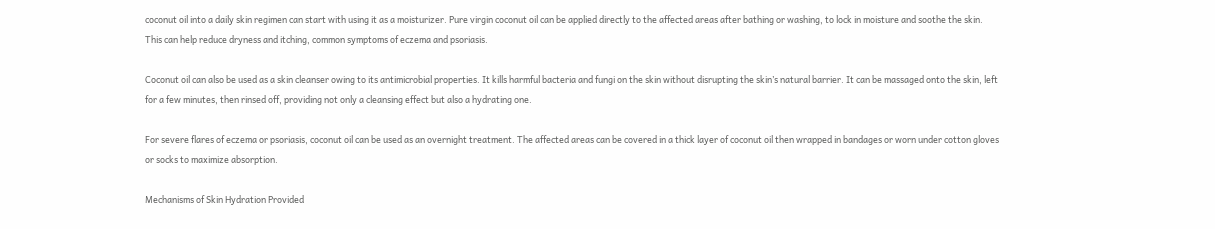coconut oil into a daily skin regimen can start with using it as a moisturizer. Pure virgin coconut oil can be applied directly to the affected areas after bathing or washing, to lock in moisture and soothe the skin. This can help reduce dryness and itching, common symptoms of eczema and psoriasis.

Coconut oil can also be used as a skin cleanser owing to its antimicrobial properties. It kills harmful bacteria and fungi on the skin without disrupting the skin’s natural barrier. It can be massaged onto the skin, left for a few minutes, then rinsed off, providing not only a cleansing effect but also a hydrating one.

For severe flares of eczema or psoriasis, coconut oil can be used as an overnight treatment. The affected areas can be covered in a thick layer of coconut oil then wrapped in bandages or worn under cotton gloves or socks to maximize absorption.

Mechanisms of Skin Hydration Provided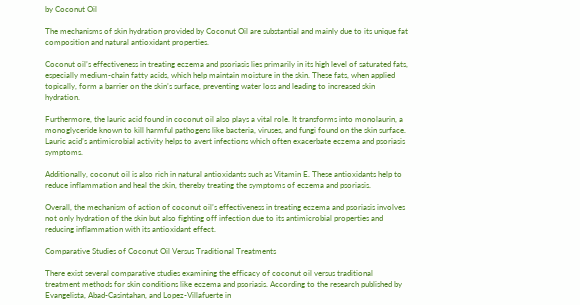by Coconut Oil

The mechanisms of skin hydration provided by Coconut Oil are substantial and mainly due to its unique fat composition and natural antioxidant properties.

Coconut oil’s effectiveness in treating eczema and psoriasis lies primarily in its high level of saturated fats, especially medium-chain fatty acids, which help maintain moisture in the skin. These fats, when applied topically, form a barrier on the skin’s surface, preventing water loss and leading to increased skin hydration.

Furthermore, the lauric acid found in coconut oil also plays a vital role. It transforms into monolaurin, a monoglyceride known to kill harmful pathogens like bacteria, viruses, and fungi found on the skin surface. Lauric acid’s antimicrobial activity helps to avert infections which often exacerbate eczema and psoriasis symptoms.

Additionally, coconut oil is also rich in natural antioxidants such as Vitamin E. These antioxidants help to reduce inflammation and heal the skin, thereby treating the symptoms of eczema and psoriasis.

Overall, the mechanism of action of coconut oil’s effectiveness in treating eczema and psoriasis involves not only hydration of the skin but also fighting off infection due to its antimicrobial properties and reducing inflammation with its antioxidant effect.

Comparative Studies of Coconut Oil Versus Traditional Treatments

There exist several comparative studies examining the efficacy of coconut oil versus traditional treatment methods for skin conditions like eczema and psoriasis. According to the research published by Evangelista, Abad-Casintahan, and Lopez-Villafuerte in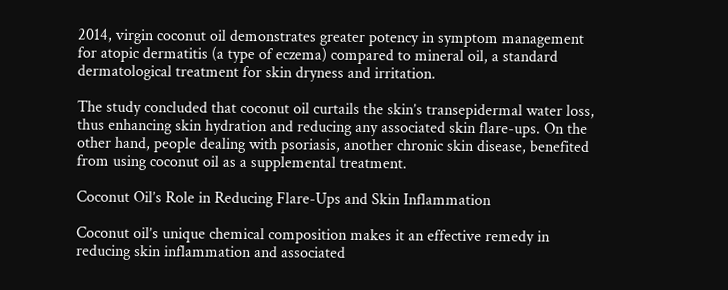2014, virgin coconut oil demonstrates greater potency in symptom management for atopic dermatitis (a type of eczema) compared to mineral oil, a standard dermatological treatment for skin dryness and irritation.

The study concluded that coconut oil curtails the skin’s transepidermal water loss, thus enhancing skin hydration and reducing any associated skin flare-ups. On the other hand, people dealing with psoriasis, another chronic skin disease, benefited from using coconut oil as a supplemental treatment.

Coconut Oil’s Role in Reducing Flare-Ups and Skin Inflammation

Coconut oil’s unique chemical composition makes it an effective remedy in reducing skin inflammation and associated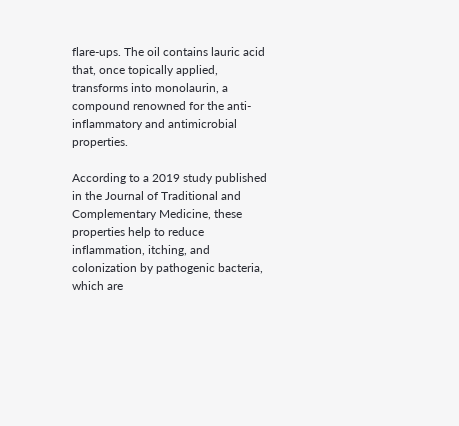flare-ups. The oil contains lauric acid that, once topically applied, transforms into monolaurin, a compound renowned for the anti-inflammatory and antimicrobial properties.

According to a 2019 study published in the Journal of Traditional and Complementary Medicine, these properties help to reduce inflammation, itching, and colonization by pathogenic bacteria, which are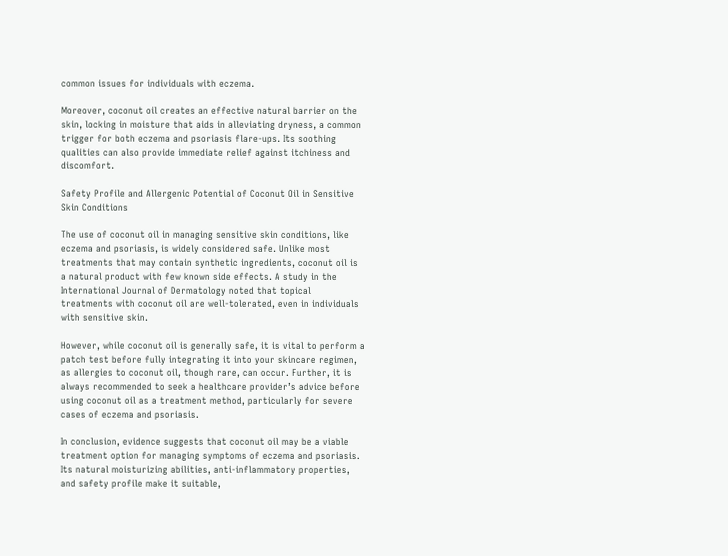common issues for individuals with eczema.

Moreover, coconut oil creates an effective natural barrier on the skin, locking in moisture that aids in alleviating dryness, a common trigger for both eczema and psoriasis flare-ups. Its soothing qualities can also provide immediate relief against itchiness and discomfort.

Safety Profile and Allergenic Potential of Coconut Oil in Sensitive Skin Conditions

The use of coconut oil in managing sensitive skin conditions, like eczema and psoriasis, is widely considered safe. Unlike most treatments that may contain synthetic ingredients, coconut oil is a natural product with few known side effects. A study in the International Journal of Dermatology noted that topical treatments with coconut oil are well-tolerated, even in individuals with sensitive skin.

However, while coconut oil is generally safe, it is vital to perform a patch test before fully integrating it into your skincare regimen, as allergies to coconut oil, though rare, can occur. Further, it is always recommended to seek a healthcare provider’s advice before using coconut oil as a treatment method, particularly for severe cases of eczema and psoriasis.

In conclusion, evidence suggests that coconut oil may be a viable treatment option for managing symptoms of eczema and psoriasis. Its natural moisturizing abilities, anti-inflammatory properties, and safety profile make it suitable,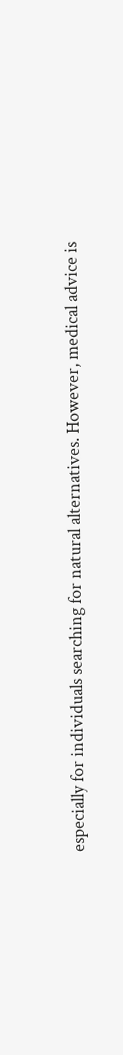especially for individuals searching for natural alternatives. However, medical advice is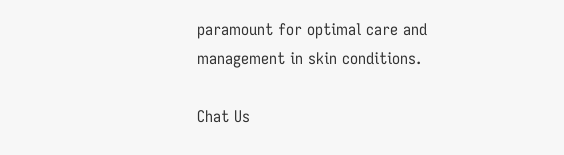paramount for optimal care and management in skin conditions.

Chat Us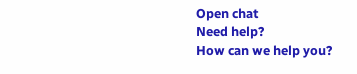Open chat
Need help?
How can we help you?